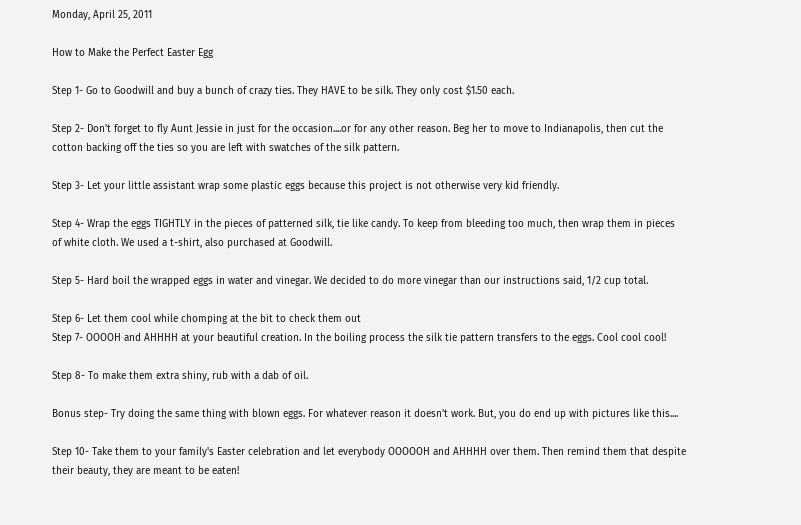Monday, April 25, 2011

How to Make the Perfect Easter Egg

Step 1- Go to Goodwill and buy a bunch of crazy ties. They HAVE to be silk. They only cost $1.50 each.

Step 2- Don't forget to fly Aunt Jessie in just for the occasion....or for any other reason. Beg her to move to Indianapolis, then cut the cotton backing off the ties so you are left with swatches of the silk pattern.

Step 3- Let your little assistant wrap some plastic eggs because this project is not otherwise very kid friendly.

Step 4- Wrap the eggs TIGHTLY in the pieces of patterned silk, tie like candy. To keep from bleeding too much, then wrap them in pieces of white cloth. We used a t-shirt, also purchased at Goodwill.

Step 5- Hard boil the wrapped eggs in water and vinegar. We decided to do more vinegar than our instructions said, 1/2 cup total.

Step 6- Let them cool while chomping at the bit to check them out
Step 7- OOOOH and AHHHH at your beautiful creation. In the boiling process the silk tie pattern transfers to the eggs. Cool cool cool!

Step 8- To make them extra shiny, rub with a dab of oil.

Bonus step- Try doing the same thing with blown eggs. For whatever reason it doesn't work. But, you do end up with pictures like this....

Step 10- Take them to your family's Easter celebration and let everybody OOOOOH and AHHHH over them. Then remind them that despite their beauty, they are meant to be eaten!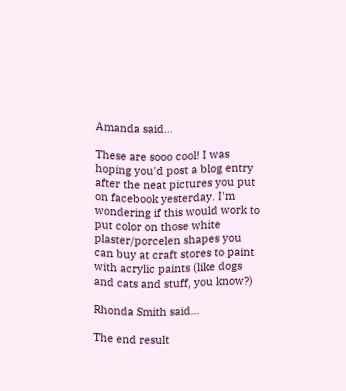Amanda said...

These are sooo cool! I was hoping you'd post a blog entry after the neat pictures you put on facebook yesterday. I'm wondering if this would work to put color on those white plaster/porcelen shapes you can buy at craft stores to paint with acrylic paints (like dogs and cats and stuff, you know?)

Rhonda Smith said...

The end result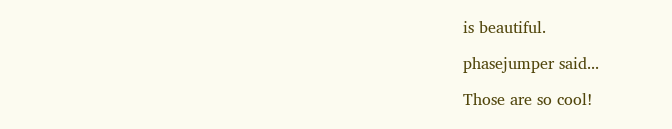is beautiful.

phasejumper said...

Those are so cool!